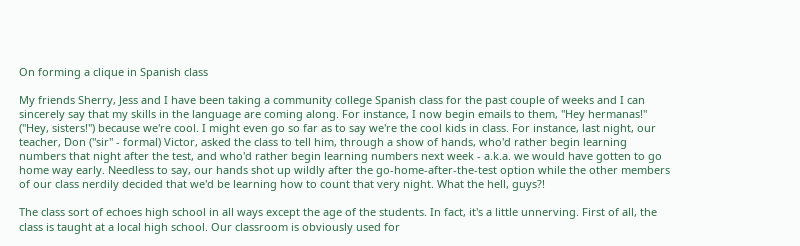On forming a clique in Spanish class

My friends Sherry, Jess and I have been taking a community college Spanish class for the past couple of weeks and I can sincerely say that my skills in the language are coming along. For instance, I now begin emails to them, "Hey hermanas!" ("Hey, sisters!") because we're cool. I might even go so far as to say we're the cool kids in class. For instance, last night, our teacher, Don ("sir" - formal) Victor, asked the class to tell him, through a show of hands, who'd rather begin learning numbers that night after the test, and who'd rather begin learning numbers next week - a.k.a. we would have gotten to go home way early. Needless to say, our hands shot up wildly after the go-home-after-the-test option while the other members of our class nerdily decided that we'd be learning how to count that very night. What the hell, guys?!

The class sort of echoes high school in all ways except the age of the students. In fact, it's a little unnerving. First of all, the class is taught at a local high school. Our classroom is obviously used for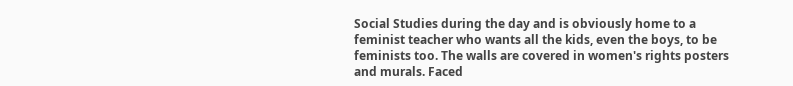Social Studies during the day and is obviously home to a feminist teacher who wants all the kids, even the boys, to be feminists too. The walls are covered in women's rights posters and murals. Faced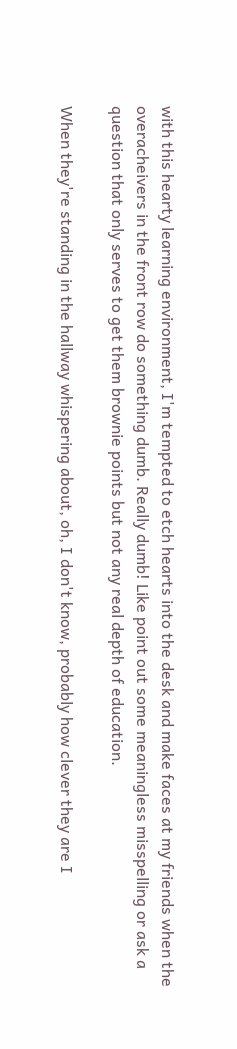with this hearty learning environment, I'm tempted to etch hearts into the desk and make faces at my friends when the overacheivers in the front row do something dumb. Really dumb! Like point out some meaningless misspelling or ask a question that only serves to get them brownie points but not any real depth of education.

When they're standing in the hallway whispering about, oh, I don't know, probably how clever they are I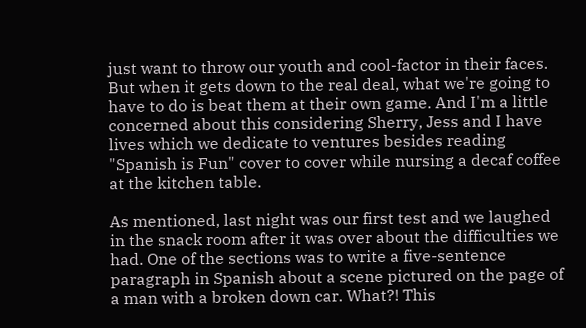just want to throw our youth and cool-factor in their faces. But when it gets down to the real deal, what we're going to have to do is beat them at their own game. And I'm a little concerned about this considering Sherry, Jess and I have lives which we dedicate to ventures besides reading "Spanish is Fun" cover to cover while nursing a decaf coffee at the kitchen table.

As mentioned, last night was our first test and we laughed in the snack room after it was over about the difficulties we had. One of the sections was to write a five-sentence paragraph in Spanish about a scene pictured on the page of a man with a broken down car. What?! This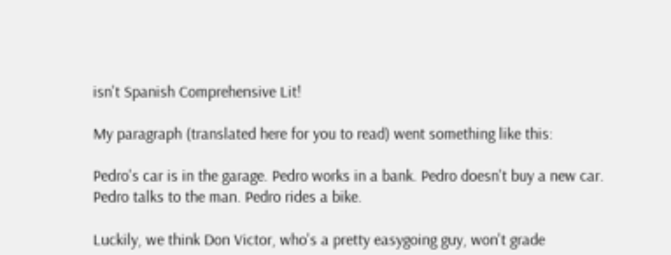isn't Spanish Comprehensive Lit!

My paragraph (translated here for you to read) went something like this:

Pedro's car is in the garage. Pedro works in a bank. Pedro doesn't buy a new car. Pedro talks to the man. Pedro rides a bike.

Luckily, we think Don Victor, who's a pretty easygoing guy, won't grade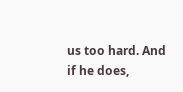us too hard. And if he does,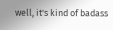well, it's kind of badass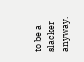to be a slacker anyway.